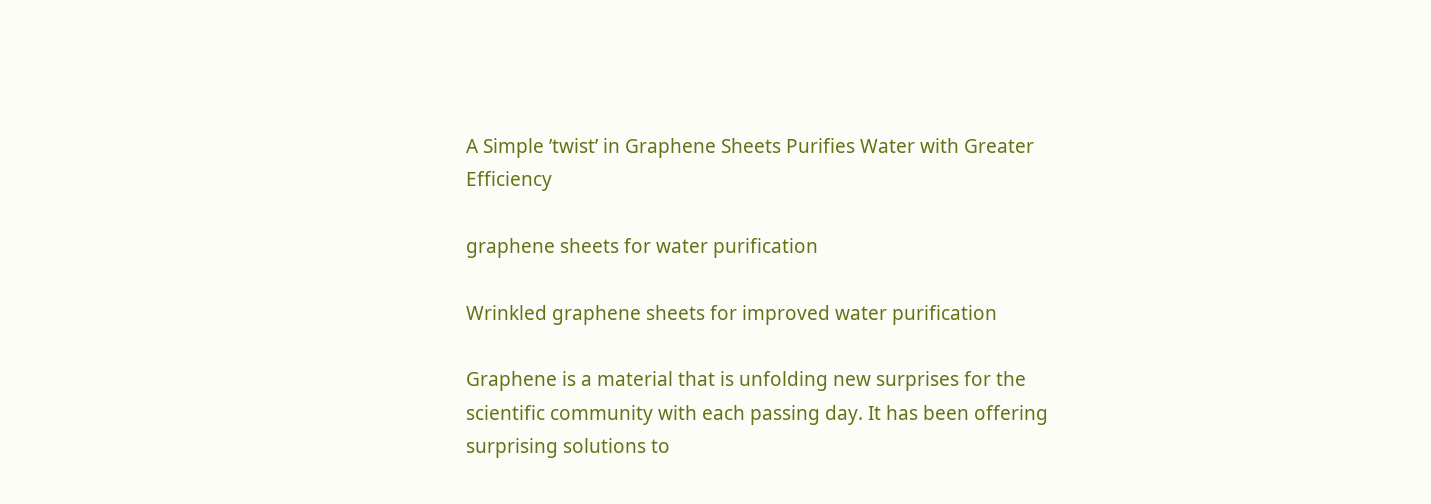A Simple ’twist’ in Graphene Sheets Purifies Water with Greater Efficiency

graphene sheets for water purification

Wrinkled graphene sheets for improved water purification

Graphene is a material that is unfolding new surprises for the scientific community with each passing day. It has been offering surprising solutions to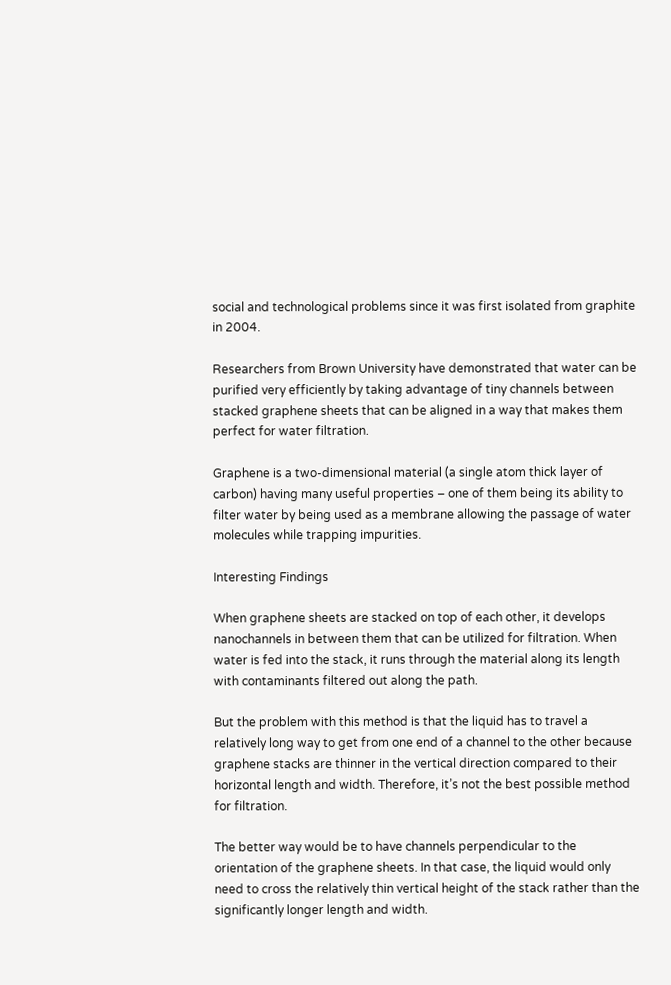social and technological problems since it was first isolated from graphite in 2004.

Researchers from Brown University have demonstrated that water can be purified very efficiently by taking advantage of tiny channels between stacked graphene sheets that can be aligned in a way that makes them perfect for water filtration.

Graphene is a two-dimensional material (a single atom thick layer of carbon) having many useful properties – one of them being its ability to filter water by being used as a membrane allowing the passage of water molecules while trapping impurities.

Interesting Findings

When graphene sheets are stacked on top of each other, it develops nanochannels in between them that can be utilized for filtration. When water is fed into the stack, it runs through the material along its length with contaminants filtered out along the path.

But the problem with this method is that the liquid has to travel a relatively long way to get from one end of a channel to the other because graphene stacks are thinner in the vertical direction compared to their horizontal length and width. Therefore, it’s not the best possible method for filtration.

The better way would be to have channels perpendicular to the orientation of the graphene sheets. In that case, the liquid would only need to cross the relatively thin vertical height of the stack rather than the significantly longer length and width.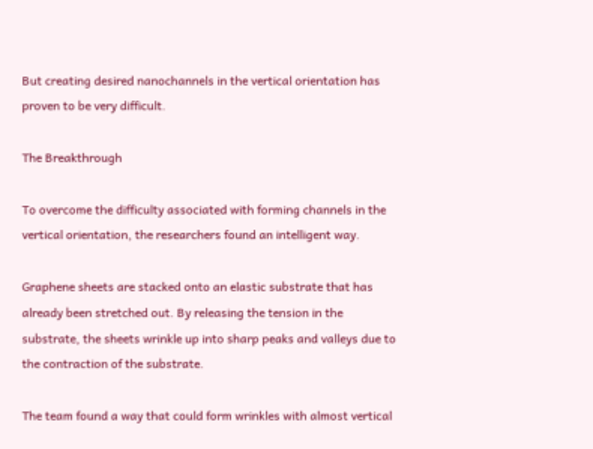But creating desired nanochannels in the vertical orientation has proven to be very difficult.

The Breakthrough

To overcome the difficulty associated with forming channels in the vertical orientation, the researchers found an intelligent way.

Graphene sheets are stacked onto an elastic substrate that has already been stretched out. By releasing the tension in the substrate, the sheets wrinkle up into sharp peaks and valleys due to the contraction of the substrate.

The team found a way that could form wrinkles with almost vertical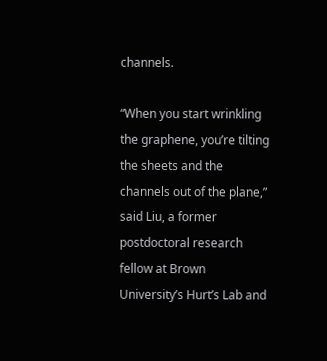channels.

“When you start wrinkling the graphene, you’re tilting the sheets and the channels out of the plane,” said Liu, a former postdoctoral research fellow at Brown University’s Hurt’s Lab and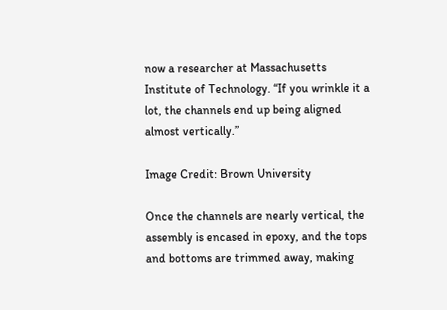now a researcher at Massachusetts Institute of Technology. “If you wrinkle it a lot, the channels end up being aligned almost vertically.”

Image Credit: Brown University

Once the channels are nearly vertical, the assembly is encased in epoxy, and the tops and bottoms are trimmed away, making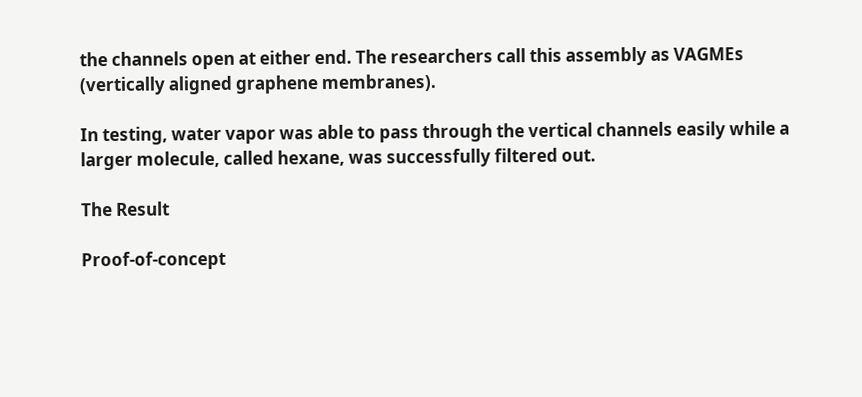the channels open at either end. The researchers call this assembly as VAGMEs (vertically aligned graphene membranes).

In testing, water vapor was able to pass through the vertical channels easily while a larger molecule, called hexane, was successfully filtered out.

The Result

Proof-of-concept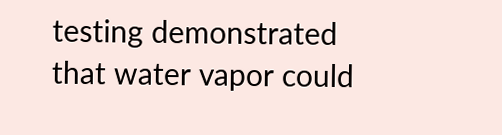testing demonstrated that water vapor could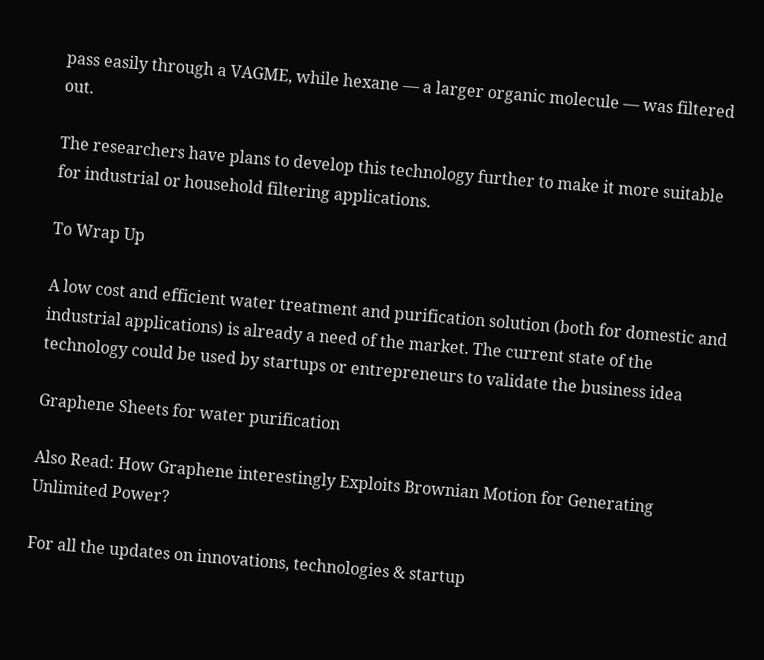pass easily through a VAGME, while hexane — a larger organic molecule — was filtered out.

The researchers have plans to develop this technology further to make it more suitable for industrial or household filtering applications.

To Wrap Up

A low cost and efficient water treatment and purification solution (both for domestic and industrial applications) is already a need of the market. The current state of the technology could be used by startups or entrepreneurs to validate the business idea

Graphene Sheets for water purification

Also Read: How Graphene interestingly Exploits Brownian Motion for Generating Unlimited Power?

For all the updates on innovations, technologies & startup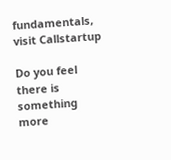fundamentals, visit Callstartup

Do you feel there is something more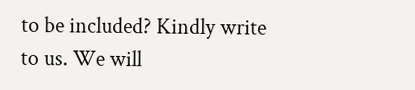to be included? Kindly write to us. We will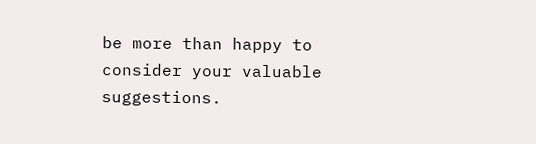be more than happy to consider your valuable suggestions.